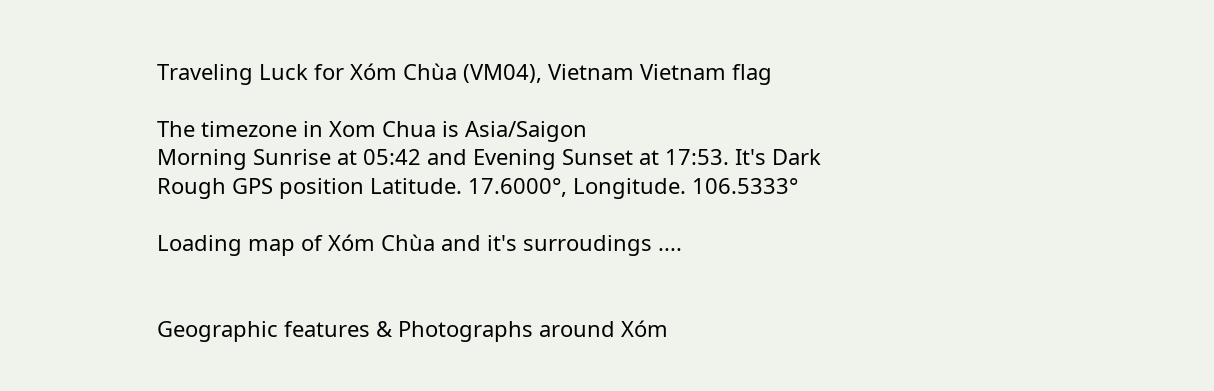Traveling Luck for Xóm Chùa (VM04), Vietnam Vietnam flag

The timezone in Xom Chua is Asia/Saigon
Morning Sunrise at 05:42 and Evening Sunset at 17:53. It's Dark
Rough GPS position Latitude. 17.6000°, Longitude. 106.5333°

Loading map of Xóm Chùa and it's surroudings ....


Geographic features & Photographs around Xóm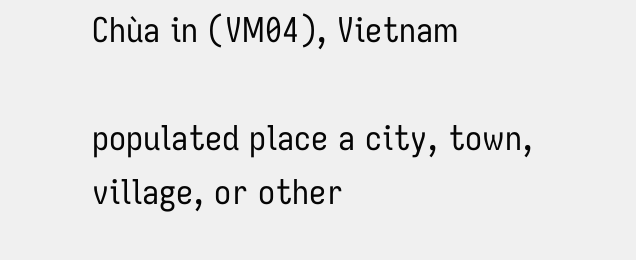Chùa in (VM04), Vietnam

populated place a city, town, village, or other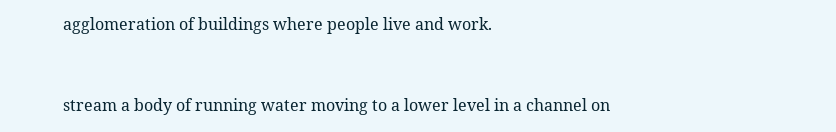agglomeration of buildings where people live and work.


stream a body of running water moving to a lower level in a channel on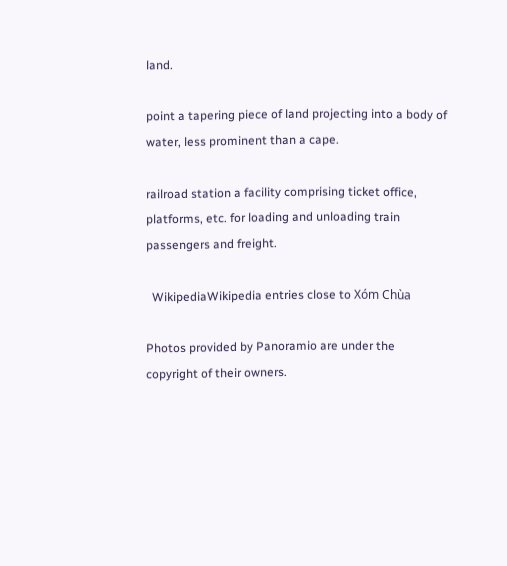land.

point a tapering piece of land projecting into a body of water, less prominent than a cape.

railroad station a facility comprising ticket office, platforms, etc. for loading and unloading train passengers and freight.

  WikipediaWikipedia entries close to Xóm Chùa

Photos provided by Panoramio are under the copyright of their owners.